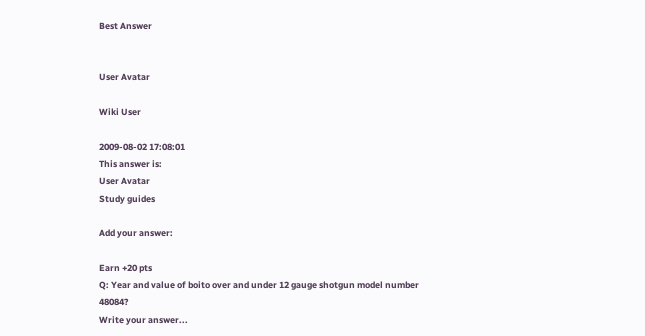Best Answer


User Avatar

Wiki User

2009-08-02 17:08:01
This answer is:
User Avatar
Study guides

Add your answer:

Earn +20 pts
Q: Year and value of boito over and under 12 gauge shotgun model number 48084?
Write your answer...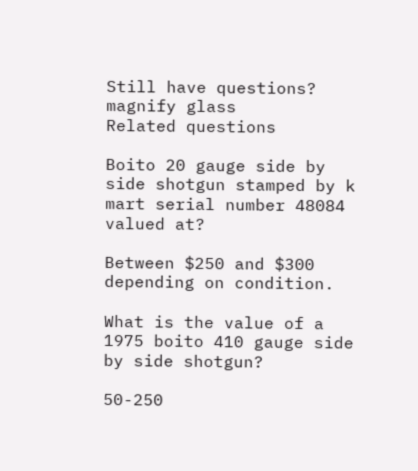Still have questions?
magnify glass
Related questions

Boito 20 gauge side by side shotgun stamped by k mart serial number 48084 valued at?

Between $250 and $300 depending on condition.

What is the value of a 1975 boito 410 gauge side by side shotgun?

50-250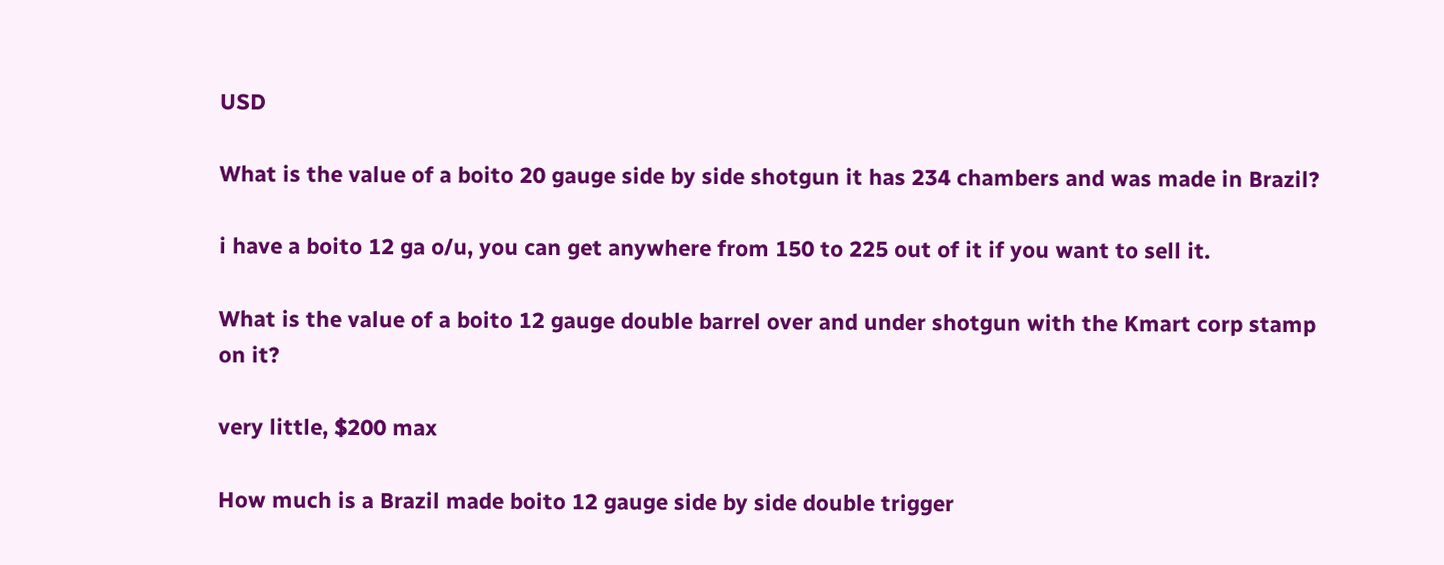USD

What is the value of a boito 20 gauge side by side shotgun it has 234 chambers and was made in Brazil?

i have a boito 12 ga o/u, you can get anywhere from 150 to 225 out of it if you want to sell it.

What is the value of a boito 12 gauge double barrel over and under shotgun with the Kmart corp stamp on it?

very little, $200 max

How much is a Brazil made boito 12 gauge side by side double trigger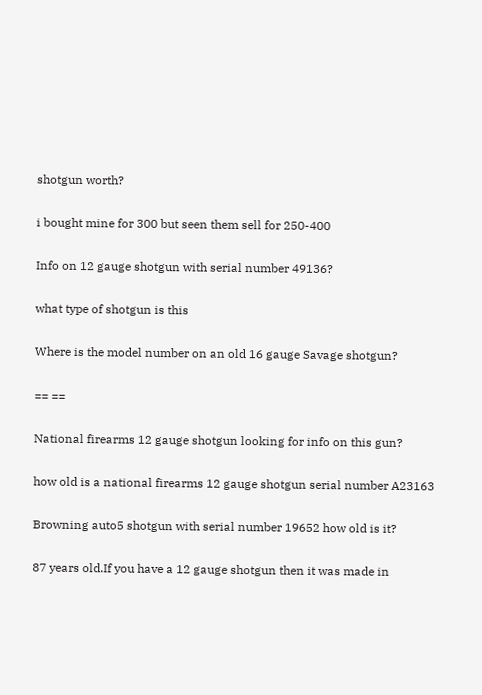shotgun worth?

i bought mine for 300 but seen them sell for 250-400

Info on 12 gauge shotgun with serial number 49136?

what type of shotgun is this

Where is the model number on an old 16 gauge Savage shotgun?

== ==

National firearms 12 gauge shotgun looking for info on this gun?

how old is a national firearms 12 gauge shotgun serial number A23163

Browning auto5 shotgun with serial number 19652 how old is it?

87 years old.If you have a 12 gauge shotgun then it was made in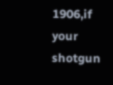1906,if your shotgun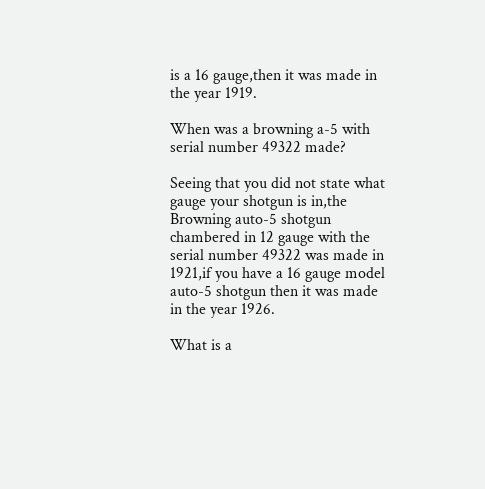is a 16 gauge,then it was made in the year 1919.

When was a browning a-5 with serial number 49322 made?

Seeing that you did not state what gauge your shotgun is in,the Browning auto-5 shotgun chambered in 12 gauge with the serial number 49322 was made in 1921,if you have a 16 gauge model auto-5 shotgun then it was made in the year 1926.

What is a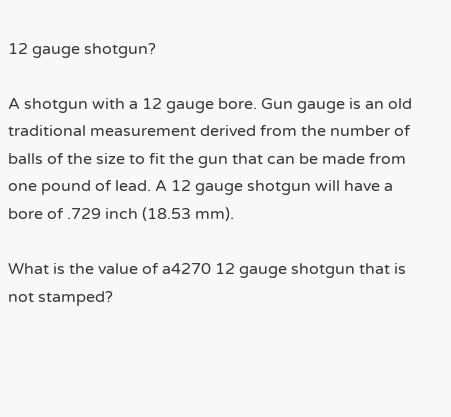12 gauge shotgun?

A shotgun with a 12 gauge bore. Gun gauge is an old traditional measurement derived from the number of balls of the size to fit the gun that can be made from one pound of lead. A 12 gauge shotgun will have a bore of .729 inch (18.53 mm).

What is the value of a4270 12 gauge shotgun that is not stamped?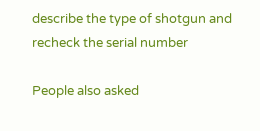describe the type of shotgun and recheck the serial number

People also asked